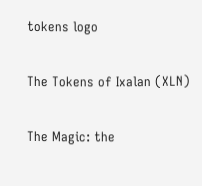tokens logo

The Tokens of Ixalan (XLN)

The Magic: the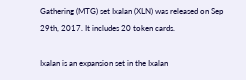Gathering (MTG) set Ixalan (XLN) was released on Sep 29th, 2017. It includes 20 token cards.

Ixalan is an expansion set in the Ixalan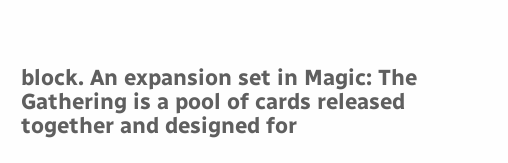block. An expansion set in Magic: The Gathering is a pool of cards released together and designed for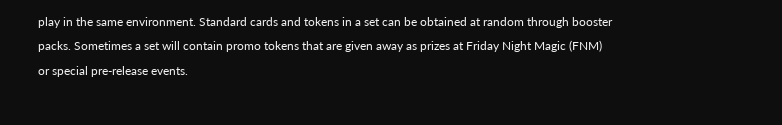play in the same environment. Standard cards and tokens in a set can be obtained at random through booster packs. Sometimes a set will contain promo tokens that are given away as prizes at Friday Night Magic (FNM) or special pre-release events.